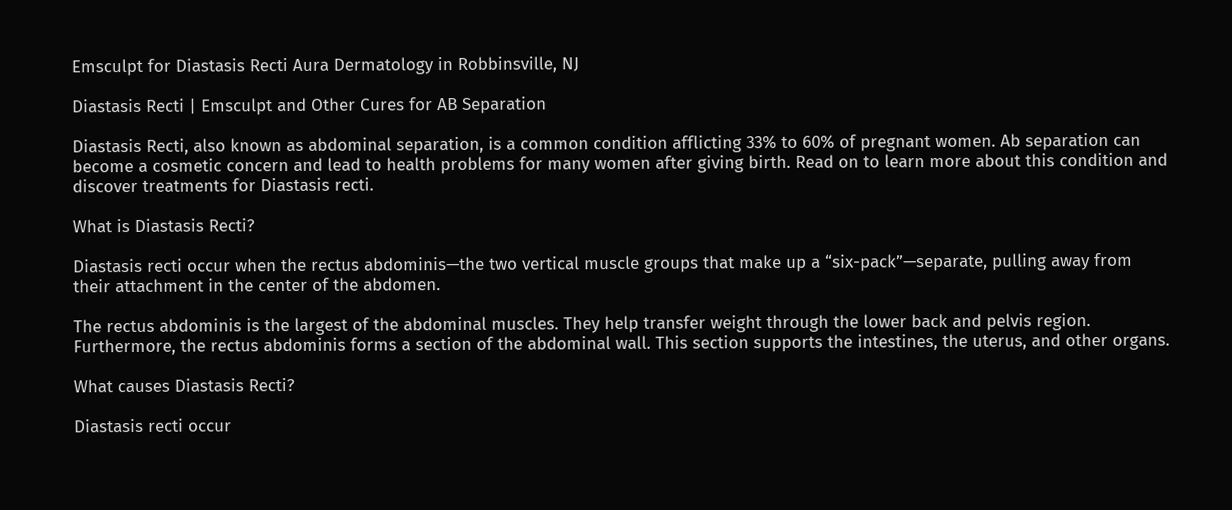Emsculpt for Diastasis Recti Aura Dermatology in Robbinsville, NJ

Diastasis Recti | Emsculpt and Other Cures for AB Separation

Diastasis Recti, also known as abdominal separation, is a common condition afflicting 33% to 60% of pregnant women. Ab separation can become a cosmetic concern and lead to health problems for many women after giving birth. Read on to learn more about this condition and discover treatments for Diastasis recti.

What is Diastasis Recti?

Diastasis recti occur when the rectus abdominis—the two vertical muscle groups that make up a “six-pack”—separate, pulling away from their attachment in the center of the abdomen.

The rectus abdominis is the largest of the abdominal muscles. They help transfer weight through the lower back and pelvis region. Furthermore, the rectus abdominis forms a section of the abdominal wall. This section supports the intestines, the uterus, and other organs.

What causes Diastasis Recti?

Diastasis recti occur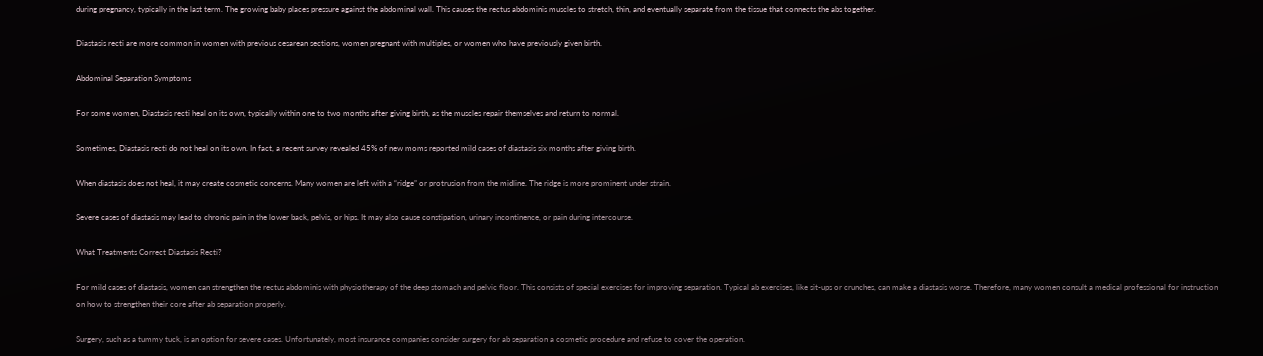during pregnancy, typically in the last term. The growing baby places pressure against the abdominal wall. This causes the rectus abdominis muscles to stretch, thin, and eventually separate from the tissue that connects the abs together.

Diastasis recti are more common in women with previous cesarean sections, women pregnant with multiples, or women who have previously given birth.

Abdominal Separation Symptoms

For some women, Diastasis recti heal on its own, typically within one to two months after giving birth, as the muscles repair themselves and return to normal.

Sometimes, Diastasis recti do not heal on its own. In fact, a recent survey revealed 45% of new moms reported mild cases of diastasis six months after giving birth.

When diastasis does not heal, it may create cosmetic concerns. Many women are left with a “ridge” or protrusion from the midline. The ridge is more prominent under strain.

Severe cases of diastasis may lead to chronic pain in the lower back, pelvis, or hips. It may also cause constipation, urinary incontinence, or pain during intercourse.

What Treatments Correct Diastasis Recti?

For mild cases of diastasis, women can strengthen the rectus abdominis with physiotherapy of the deep stomach and pelvic floor. This consists of special exercises for improving separation. Typical ab exercises, like sit-ups or crunches, can make a diastasis worse. Therefore, many women consult a medical professional for instruction on how to strengthen their core after ab separation properly.

Surgery, such as a tummy tuck, is an option for severe cases. Unfortunately, most insurance companies consider surgery for ab separation a cosmetic procedure and refuse to cover the operation.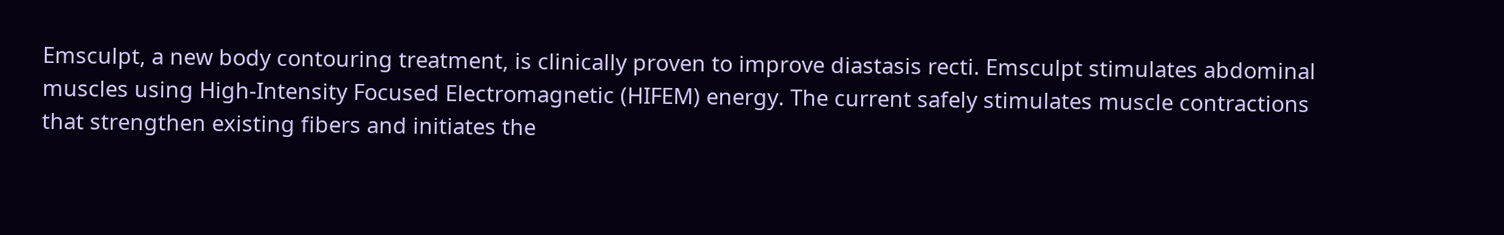Emsculpt, a new body contouring treatment, is clinically proven to improve diastasis recti. Emsculpt stimulates abdominal muscles using High-Intensity Focused Electromagnetic (HIFEM) energy. The current safely stimulates muscle contractions that strengthen existing fibers and initiates the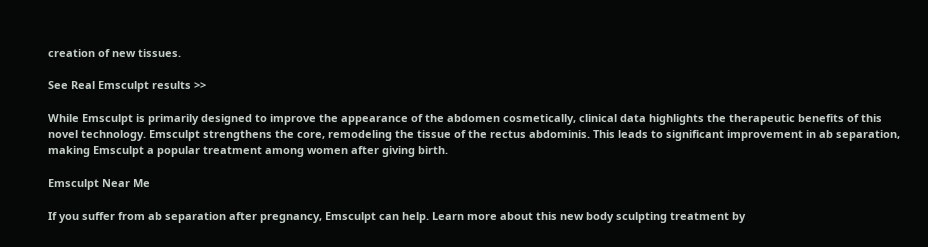creation of new tissues.

See Real Emsculpt results >>

While Emsculpt is primarily designed to improve the appearance of the abdomen cosmetically, clinical data highlights the therapeutic benefits of this novel technology. Emsculpt strengthens the core, remodeling the tissue of the rectus abdominis. This leads to significant improvement in ab separation, making Emsculpt a popular treatment among women after giving birth.

Emsculpt Near Me

If you suffer from ab separation after pregnancy, Emsculpt can help. Learn more about this new body sculpting treatment by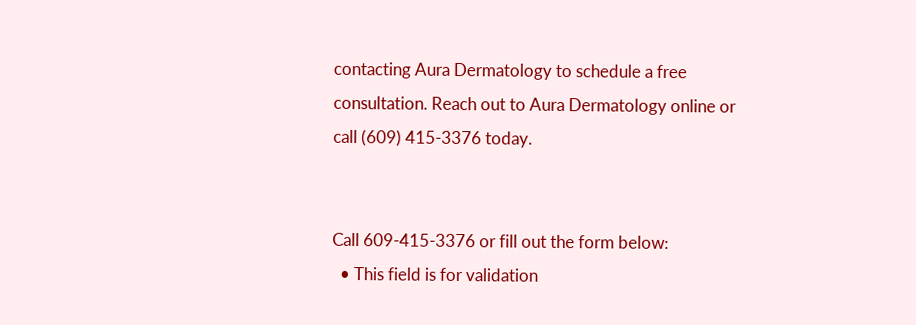contacting Aura Dermatology to schedule a free consultation. Reach out to Aura Dermatology online or call (609) 415-3376 today.


Call 609-415-3376 or fill out the form below:
  • This field is for validation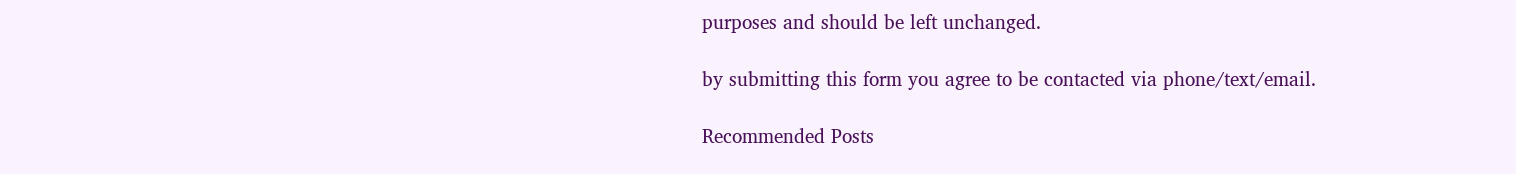purposes and should be left unchanged.

by submitting this form you agree to be contacted via phone/text/email.

Recommended Posts